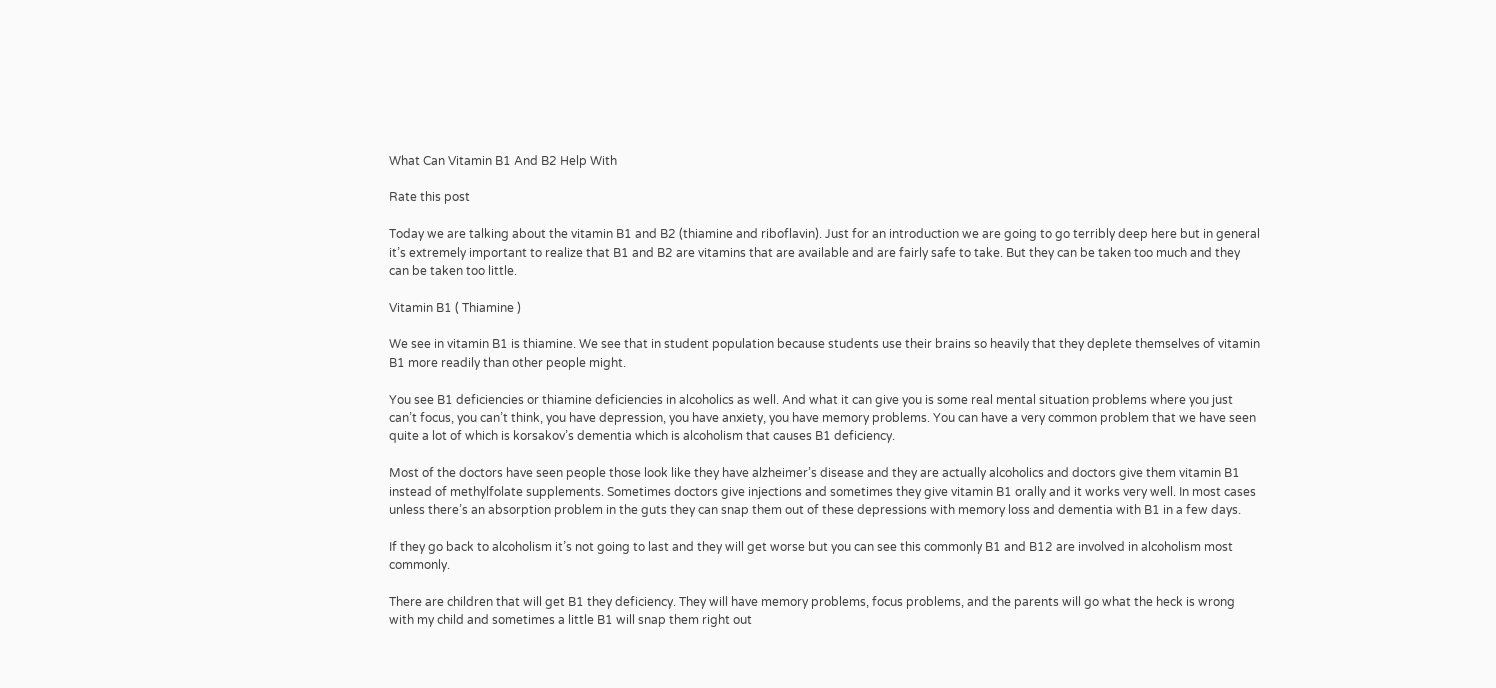What Can Vitamin B1 And B2 Help With

Rate this post

Today we are talking about the vitamin B1 and B2 (thiamine and riboflavin). Just for an introduction we are going to go terribly deep here but in general it’s extremely important to realize that B1 and B2 are vitamins that are available and are fairly safe to take. But they can be taken too much and they can be taken too little.

Vitamin B1 ( Thiamine )

We see in vitamin B1 is thiamine. We see that in student population because students use their brains so heavily that they deplete themselves of vitamin B1 more readily than other people might.

You see B1 deficiencies or thiamine deficiencies in alcoholics as well. And what it can give you is some real mental situation problems where you just can’t focus, you can’t think, you have depression, you have anxiety, you have memory problems. You can have a very common problem that we have seen quite a lot of which is korsakov’s dementia which is alcoholism that causes B1 deficiency.

Most of the doctors have seen people those look like they have alzheimer’s disease and they are actually alcoholics and doctors give them vitamin B1 instead of methylfolate supplements. Sometimes doctors give injections and sometimes they give vitamin B1 orally and it works very well. In most cases unless there’s an absorption problem in the guts they can snap them out of these depressions with memory loss and dementia with B1 in a few days.

If they go back to alcoholism it’s not going to last and they will get worse but you can see this commonly B1 and B12 are involved in alcoholism most commonly.

There are children that will get B1 they deficiency. They will have memory problems, focus problems, and the parents will go what the heck is wrong with my child and sometimes a little B1 will snap them right out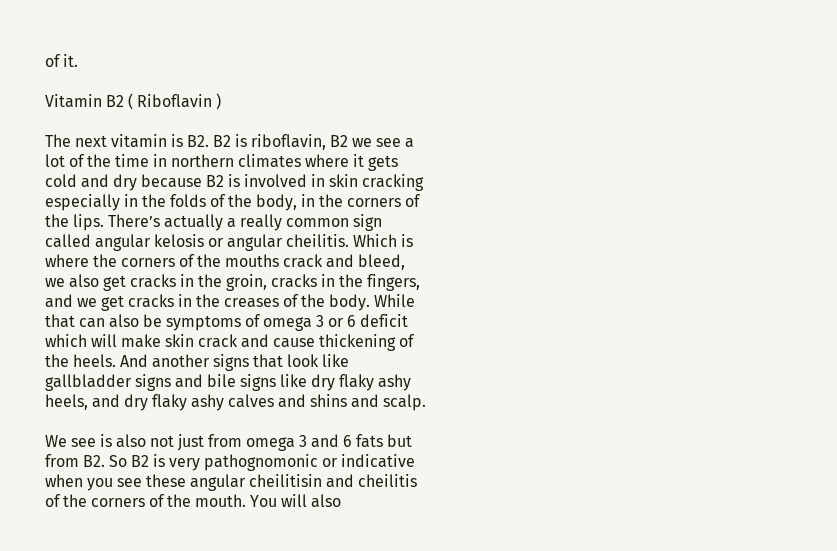of it.

Vitamin B2 ( Riboflavin )

The next vitamin is B2. B2 is riboflavin, B2 we see a lot of the time in northern climates where it gets cold and dry because B2 is involved in skin cracking especially in the folds of the body, in the corners of the lips. There’s actually a really common sign called angular kelosis or angular cheilitis. Which is where the corners of the mouths crack and bleed, we also get cracks in the groin, cracks in the fingers, and we get cracks in the creases of the body. While that can also be symptoms of omega 3 or 6 deficit which will make skin crack and cause thickening of the heels. And another signs that look like gallbladder signs and bile signs like dry flaky ashy heels, and dry flaky ashy calves and shins and scalp.

We see is also not just from omega 3 and 6 fats but from B2. So B2 is very pathognomonic or indicative when you see these angular cheilitisin and cheilitis of the corners of the mouth. You will also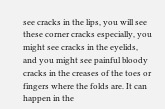see cracks in the lips, you will see these corner cracks especially, you might see cracks in the eyelids, and you might see painful bloody cracks in the creases of the toes or fingers where the folds are. It can happen in the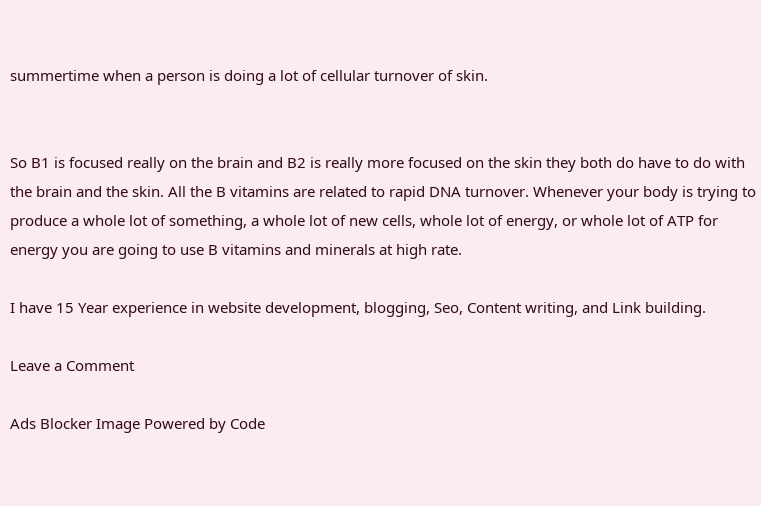summertime when a person is doing a lot of cellular turnover of skin.


So B1 is focused really on the brain and B2 is really more focused on the skin they both do have to do with the brain and the skin. All the B vitamins are related to rapid DNA turnover. Whenever your body is trying to produce a whole lot of something, a whole lot of new cells, whole lot of energy, or whole lot of ATP for energy you are going to use B vitamins and minerals at high rate.

I have 15 Year experience in website development, blogging, Seo, Content writing, and Link building.

Leave a Comment

Ads Blocker Image Powered by Code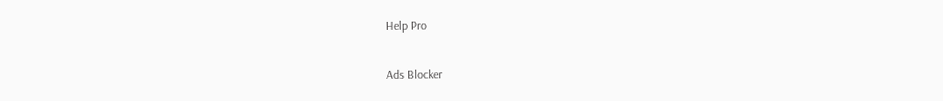Help Pro

Ads Blocker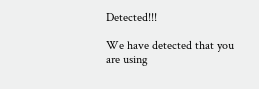Detected!!!

We have detected that you are using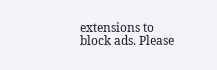extensions to block ads. Please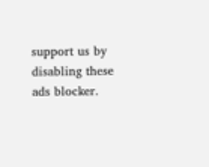support us by disabling these ads blocker.